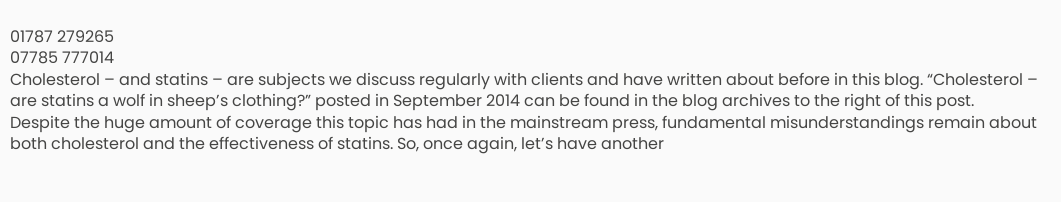01787 279265
07785 777014
Cholesterol – and statins – are subjects we discuss regularly with clients and have written about before in this blog. “Cholesterol – are statins a wolf in sheep’s clothing?” posted in September 2014 can be found in the blog archives to the right of this post.
Despite the huge amount of coverage this topic has had in the mainstream press, fundamental misunderstandings remain about both cholesterol and the effectiveness of statins. So, once again, let’s have another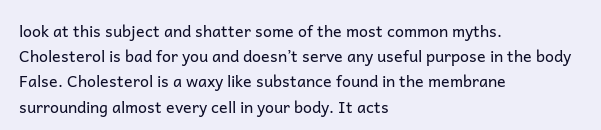look at this subject and shatter some of the most common myths.
Cholesterol is bad for you and doesn’t serve any useful purpose in the body
False. Cholesterol is a waxy like substance found in the membrane surrounding almost every cell in your body. It acts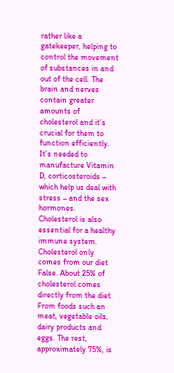rather like a gatekeeper, helping to control the movement of substances in and out of the cell. The brain and nerves contain greater amounts of cholesterol and it’s crucial for them to function efficiently.
It’s needed to manufacture Vitamin D, corticosteroids – which help us deal with stress – and the sex hormones.
Cholesterol is also essential for a healthy immune system.
Cholesterol only comes from our diet
False. About 25% of cholesterol comes directly from the diet. From foods such an meat, vegetable oils, dairy products and eggs. The rest, approximately 75%, is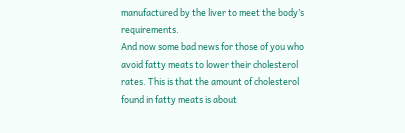manufactured by the liver to meet the body’s requirements.
And now some bad news for those of you who avoid fatty meats to lower their cholesterol rates. This is that the amount of cholesterol found in fatty meats is about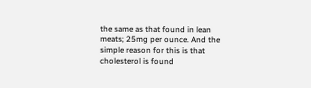the same as that found in lean meats; 25mg per ounce. And the simple reason for this is that cholesterol is found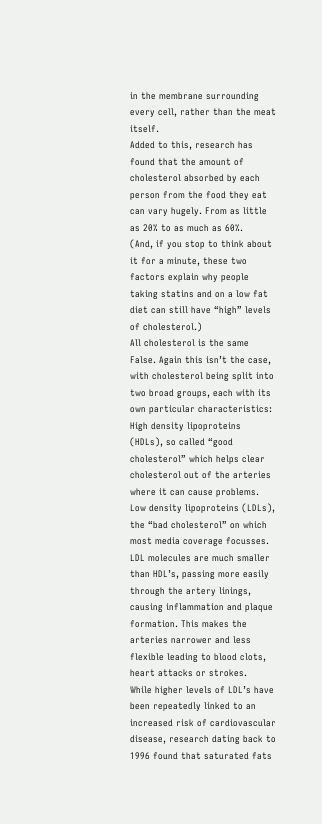in the membrane surrounding every cell, rather than the meat itself.
Added to this, research has found that the amount of cholesterol absorbed by each person from the food they eat can vary hugely. From as little as 20% to as much as 60%.
(And, if you stop to think about it for a minute, these two factors explain why people taking statins and on a low fat diet can still have “high” levels of cholesterol.)
All cholesterol is the same
False. Again this isn’t the case, with cholesterol being split into two broad groups, each with its own particular characteristics:
High density lipoproteins (HDLs), so called “good cholesterol” which helps clear cholesterol out of the arteries where it can cause problems.
Low density lipoproteins (LDLs), the “bad cholesterol” on which most media coverage focusses. LDL molecules are much smaller than HDL’s, passing more easily through the artery linings, causing inflammation and plaque formation. This makes the arteries narrower and less flexible leading to blood clots, heart attacks or strokes.
While higher levels of LDL’s have been repeatedly linked to an increased risk of cardiovascular disease, research dating back to 1996 found that saturated fats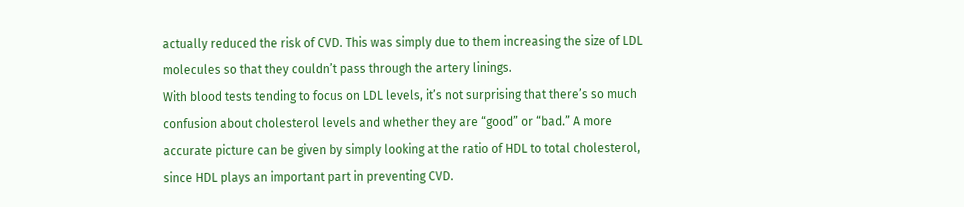actually reduced the risk of CVD. This was simply due to them increasing the size of LDL molecules so that they couldn’t pass through the artery linings.
With blood tests tending to focus on LDL levels, it’s not surprising that there’s so much confusion about cholesterol levels and whether they are “good” or “bad.” A more accurate picture can be given by simply looking at the ratio of HDL to total cholesterol, since HDL plays an important part in preventing CVD.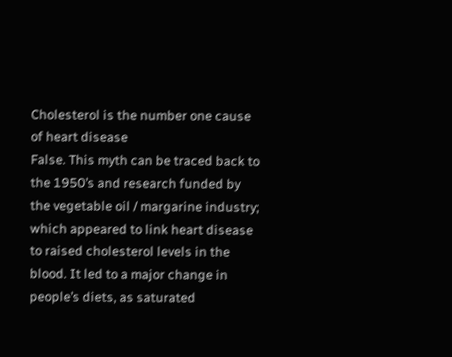Cholesterol is the number one cause of heart disease
False. This myth can be traced back to the 1950’s and research funded by the vegetable oil / margarine industry; which appeared to link heart disease to raised cholesterol levels in the blood. It led to a major change in people’s diets, as saturated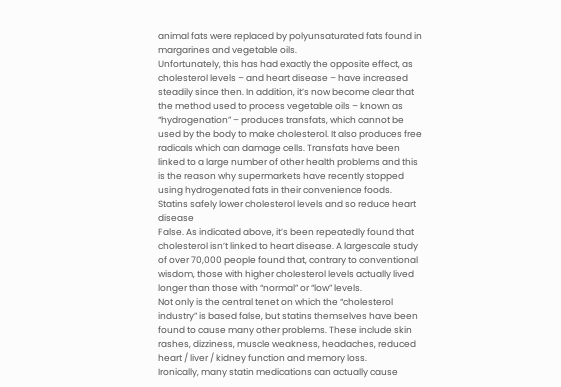animal fats were replaced by polyunsaturated fats found in margarines and vegetable oils.
Unfortunately, this has had exactly the opposite effect, as cholesterol levels – and heart disease – have increased steadily since then. In addition, it’s now become clear that the method used to process vegetable oils – known as “hydrogenation” – produces transfats, which cannot be used by the body to make cholesterol. It also produces free radicals which can damage cells. Transfats have been linked to a large number of other health problems and this is the reason why supermarkets have recently stopped using hydrogenated fats in their convenience foods.
Statins safely lower cholesterol levels and so reduce heart disease
False. As indicated above, it’s been repeatedly found that cholesterol isn’t linked to heart disease. A largescale study of over 70,000 people found that, contrary to conventional wisdom, those with higher cholesterol levels actually lived longer than those with “normal” or “low” levels.
Not only is the central tenet on which the “cholesterol industry” is based false, but statins themselves have been found to cause many other problems. These include skin rashes, dizziness, muscle weakness, headaches, reduced heart / liver / kidney function and memory loss.
Ironically, many statin medications can actually cause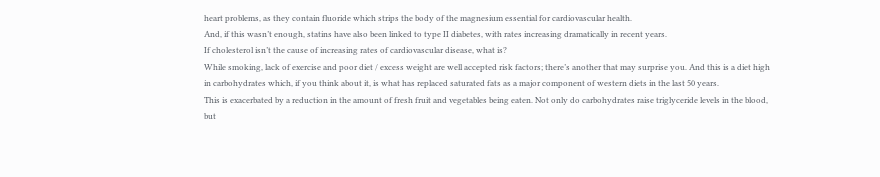heart problems, as they contain fluoride which strips the body of the magnesium essential for cardiovascular health.
And, if this wasn’t enough, statins have also been linked to type II diabetes, with rates increasing dramatically in recent years.
If cholesterol isn’t the cause of increasing rates of cardiovascular disease, what is?
While smoking, lack of exercise and poor diet / excess weight are well accepted risk factors; there’s another that may surprise you. And this is a diet high in carbohydrates which, if you think about it, is what has replaced saturated fats as a major component of western diets in the last 50 years.
This is exacerbated by a reduction in the amount of fresh fruit and vegetables being eaten. Not only do carbohydrates raise triglyceride levels in the blood, but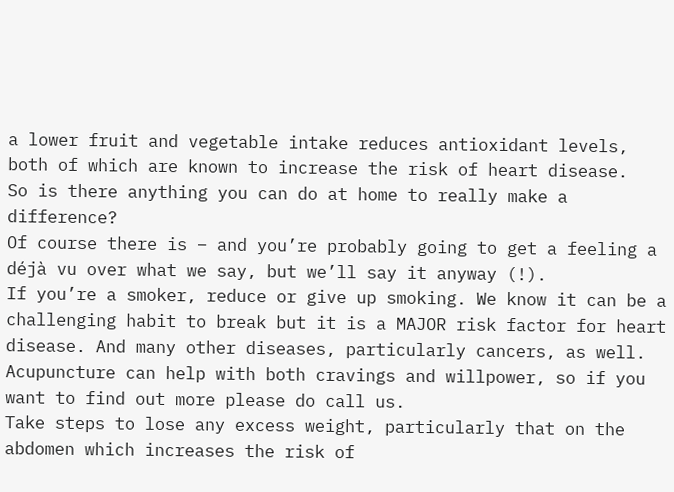a lower fruit and vegetable intake reduces antioxidant levels, both of which are known to increase the risk of heart disease.
So is there anything you can do at home to really make a difference?
Of course there is – and you’re probably going to get a feeling a déjà vu over what we say, but we’ll say it anyway (!).
If you’re a smoker, reduce or give up smoking. We know it can be a challenging habit to break but it is a MAJOR risk factor for heart disease. And many other diseases, particularly cancers, as well. Acupuncture can help with both cravings and willpower, so if you want to find out more please do call us.
Take steps to lose any excess weight, particularly that on the abdomen which increases the risk of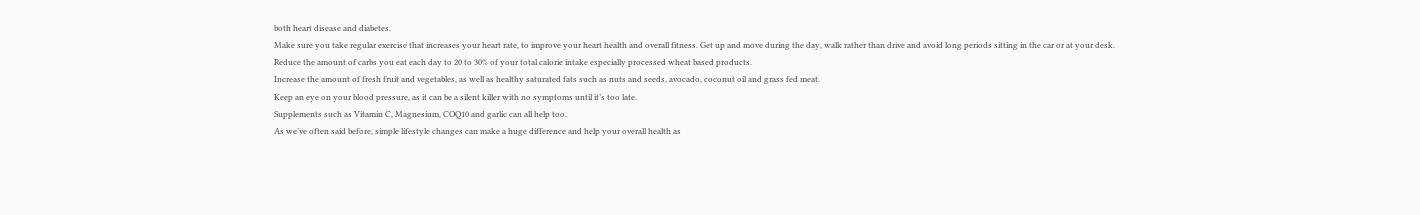both heart disease and diabetes.
Make sure you take regular exercise that increases your heart rate, to improve your heart health and overall fitness. Get up and move during the day, walk rather than drive and avoid long periods sitting in the car or at your desk.
Reduce the amount of carbs you eat each day to 20 to 30% of your total calorie intake especially processed wheat based products.
Increase the amount of fresh fruit and vegetables, as well as healthy saturated fats such as nuts and seeds, avocado, coconut oil and grass fed meat.
Keep an eye on your blood pressure, as it can be a silent killer with no symptoms until it’s too late.
Supplements such as Vitamin C, Magnesium, COQ10 and garlic can all help too.
As we’ve often said before, simple lifestyle changes can make a huge difference and help your overall health as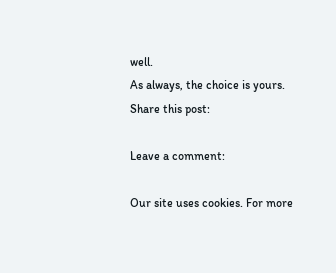well.
As always, the choice is yours.
Share this post:

Leave a comment:

Our site uses cookies. For more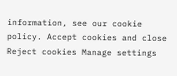information, see our cookie policy. Accept cookies and close
Reject cookies Manage settings